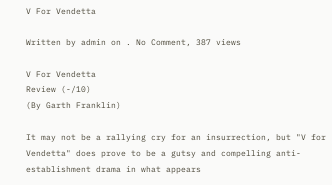V For Vendetta

Written by admin on . No Comment, 387 views

V For Vendetta
Review (-/10)
(By Garth Franklin)

It may not be a rallying cry for an insurrection, but "V for Vendetta" does prove to be a gutsy and compelling anti-establishment drama in what appears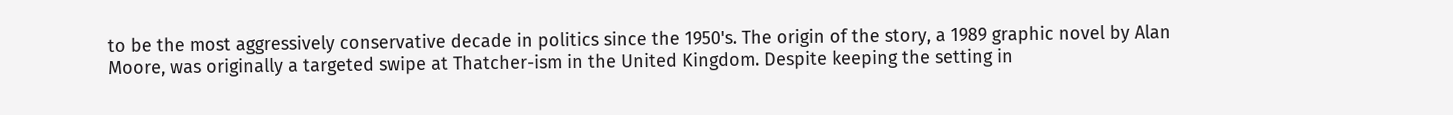to be the most aggressively conservative decade in politics since the 1950's. The origin of the story, a 1989 graphic novel by Alan Moore, was originally a targeted swipe at Thatcher-ism in the United Kingdom. Despite keeping the setting in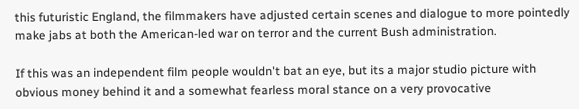this futuristic England, the filmmakers have adjusted certain scenes and dialogue to more pointedly make jabs at both the American-led war on terror and the current Bush administration.

If this was an independent film people wouldn't bat an eye, but its a major studio picture with obvious money behind it and a somewhat fearless moral stance on a very provocative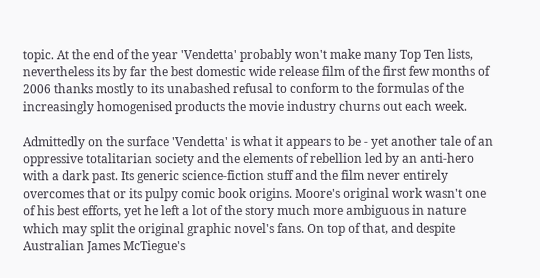topic. At the end of the year 'Vendetta' probably won't make many Top Ten lists, nevertheless its by far the best domestic wide release film of the first few months of 2006 thanks mostly to its unabashed refusal to conform to the formulas of the increasingly homogenised products the movie industry churns out each week.

Admittedly on the surface 'Vendetta' is what it appears to be - yet another tale of an oppressive totalitarian society and the elements of rebellion led by an anti-hero with a dark past. Its generic science-fiction stuff and the film never entirely overcomes that or its pulpy comic book origins. Moore's original work wasn't one of his best efforts, yet he left a lot of the story much more ambiguous in nature which may split the original graphic novel's fans. On top of that, and despite Australian James McTiegue's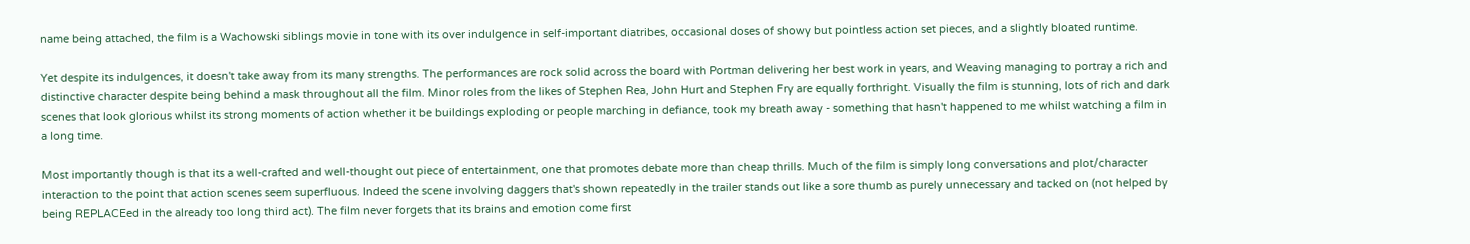name being attached, the film is a Wachowski siblings movie in tone with its over indulgence in self-important diatribes, occasional doses of showy but pointless action set pieces, and a slightly bloated runtime.

Yet despite its indulgences, it doesn't take away from its many strengths. The performances are rock solid across the board with Portman delivering her best work in years, and Weaving managing to portray a rich and distinctive character despite being behind a mask throughout all the film. Minor roles from the likes of Stephen Rea, John Hurt and Stephen Fry are equally forthright. Visually the film is stunning, lots of rich and dark scenes that look glorious whilst its strong moments of action whether it be buildings exploding or people marching in defiance, took my breath away - something that hasn't happened to me whilst watching a film in a long time.

Most importantly though is that its a well-crafted and well-thought out piece of entertainment, one that promotes debate more than cheap thrills. Much of the film is simply long conversations and plot/character interaction to the point that action scenes seem superfluous. Indeed the scene involving daggers that's shown repeatedly in the trailer stands out like a sore thumb as purely unnecessary and tacked on (not helped by being REPLACEed in the already too long third act). The film never forgets that its brains and emotion come first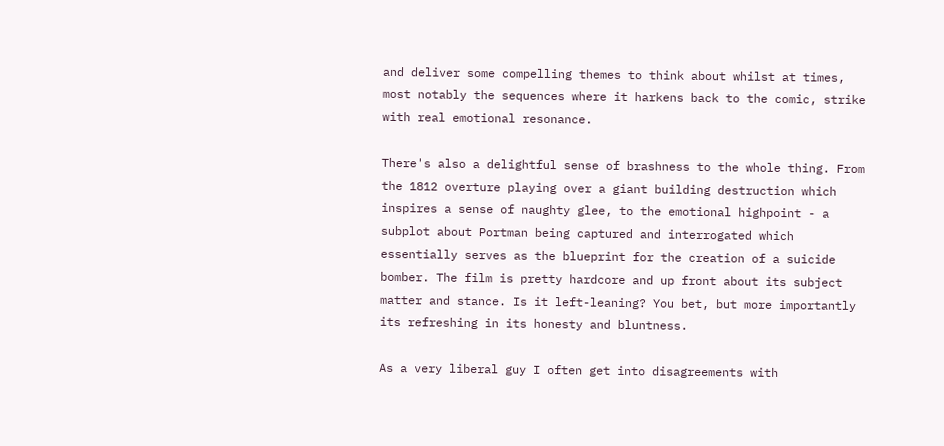and deliver some compelling themes to think about whilst at times, most notably the sequences where it harkens back to the comic, strike with real emotional resonance.

There's also a delightful sense of brashness to the whole thing. From the 1812 overture playing over a giant building destruction which inspires a sense of naughty glee, to the emotional highpoint - a subplot about Portman being captured and interrogated which essentially serves as the blueprint for the creation of a suicide bomber. The film is pretty hardcore and up front about its subject matter and stance. Is it left-leaning? You bet, but more importantly its refreshing in its honesty and bluntness.

As a very liberal guy I often get into disagreements with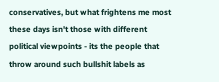conservatives, but what frightens me most these days isn't those with different political viewpoints - its the people that throw around such bullshit labels as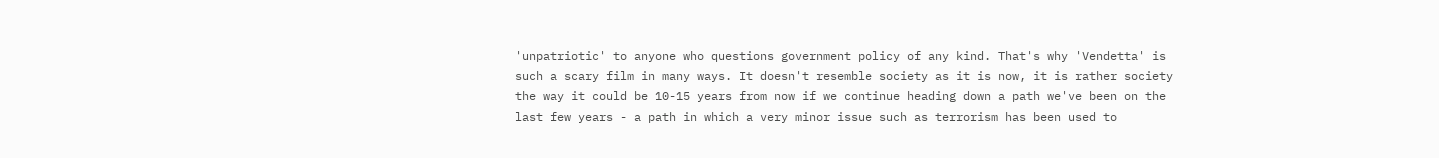'unpatriotic' to anyone who questions government policy of any kind. That's why 'Vendetta' is such a scary film in many ways. It doesn't resemble society as it is now, it is rather society the way it could be 10-15 years from now if we continue heading down a path we've been on the last few years - a path in which a very minor issue such as terrorism has been used to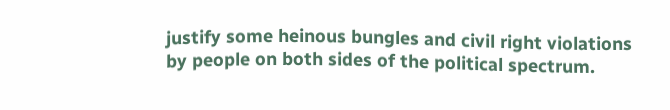justify some heinous bungles and civil right violations by people on both sides of the political spectrum.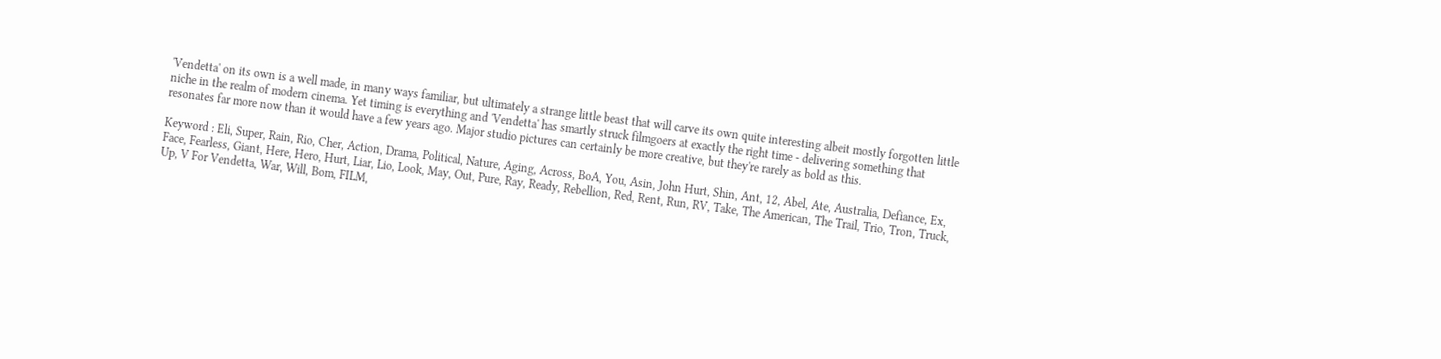'Vendetta' on its own is a well made, in many ways familiar, but ultimately a strange little beast that will carve its own quite interesting albeit mostly forgotten little niche in the realm of modern cinema. Yet timing is everything and 'Vendetta' has smartly struck filmgoers at exactly the right time - delivering something that resonates far more now than it would have a few years ago. Major studio pictures can certainly be more creative, but they're rarely as bold as this.

Keyword : Eli, Super, Rain, Rio, Cher, Action, Drama, Political, Nature, Aging, Across, BoA, You, Asin, John Hurt, Shin, Ant, 12, Abel, Ate, Australia, Defiance, Ex, Face, Fearless, Giant, Here, Hero, Hurt, Liar, Lio, Look, May, Out, Pure, Ray, Ready, Rebellion, Red, Rent, Run, RV, Take, The American, The Trail, Trio, Tron, Truck, Up, V For Vendetta, War, Will, Bom, FILM,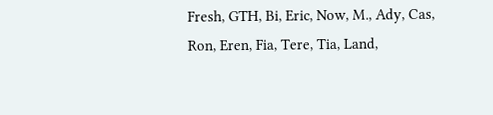Fresh, GTH, Bi, Eric, Now, M., Ady, Cas, Ron, Eren, Fia, Tere, Tia, Land,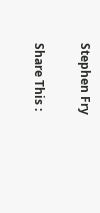Stephen Fry

Share This :